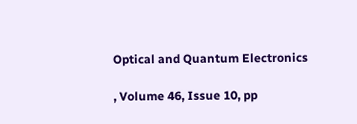Optical and Quantum Electronics

, Volume 46, Issue 10, pp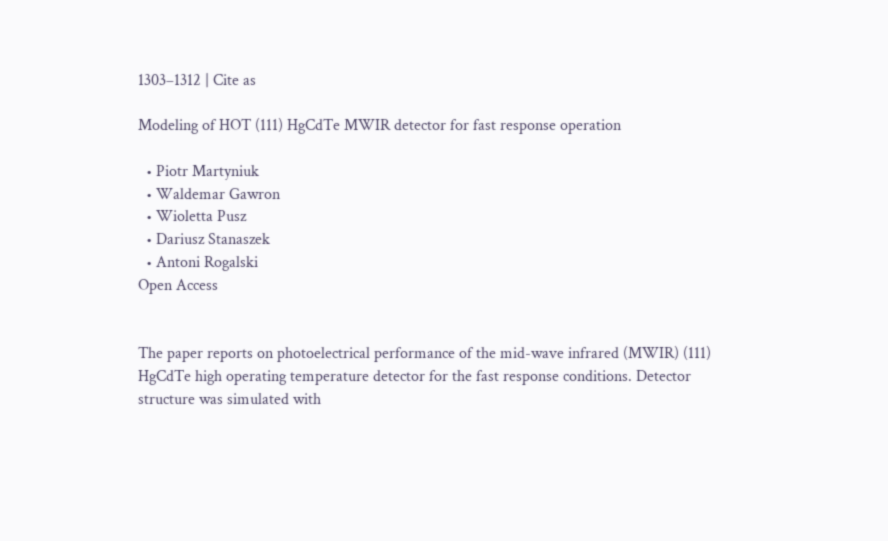1303–1312 | Cite as

Modeling of HOT (111) HgCdTe MWIR detector for fast response operation

  • Piotr Martyniuk
  • Waldemar Gawron
  • Wioletta Pusz
  • Dariusz Stanaszek
  • Antoni Rogalski
Open Access


The paper reports on photoelectrical performance of the mid-wave infrared (MWIR) (111) HgCdTe high operating temperature detector for the fast response conditions. Detector structure was simulated with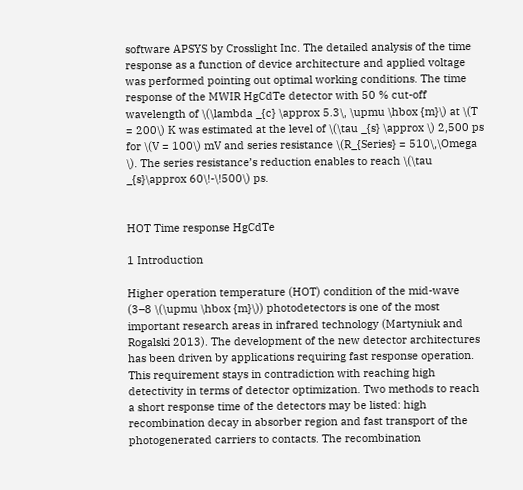software APSYS by Crosslight Inc. The detailed analysis of the time response as a function of device architecture and applied voltage was performed pointing out optimal working conditions. The time response of the MWIR HgCdTe detector with 50 % cut-off wavelength of \(\lambda _{c} \approx 5.3\, \upmu \hbox {m}\) at \(T = 200\) K was estimated at the level of \(\tau _{s} \approx \) 2,500 ps for \(V = 100\) mV and series resistance \(R_{Series} = 510\,\Omega \). The series resistance’s reduction enables to reach \(\tau _{s}\approx 60\!-\!500\) ps.


HOT Time response HgCdTe

1 Introduction

Higher operation temperature (HOT) condition of the mid-wave (3–8 \(\upmu \hbox {m}\)) photodetectors is one of the most important research areas in infrared technology (Martyniuk and Rogalski 2013). The development of the new detector architectures has been driven by applications requiring fast response operation. This requirement stays in contradiction with reaching high detectivity in terms of detector optimization. Two methods to reach a short response time of the detectors may be listed: high recombination decay in absorber region and fast transport of the photogenerated carriers to contacts. The recombination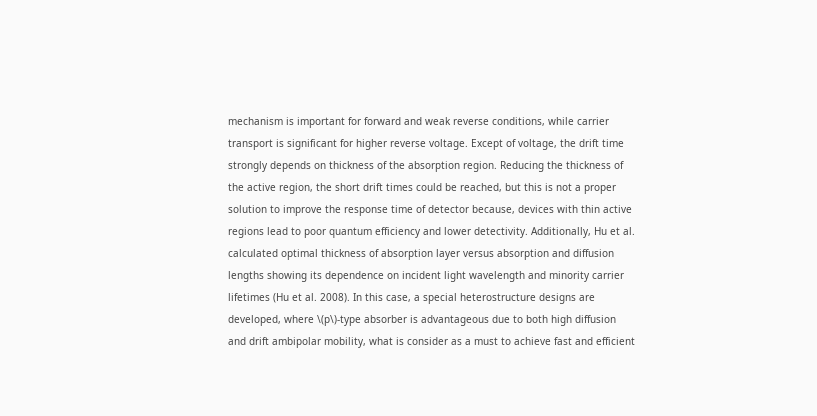mechanism is important for forward and weak reverse conditions, while carrier transport is significant for higher reverse voltage. Except of voltage, the drift time strongly depends on thickness of the absorption region. Reducing the thickness of the active region, the short drift times could be reached, but this is not a proper solution to improve the response time of detector because, devices with thin active regions lead to poor quantum efficiency and lower detectivity. Additionally, Hu et al. calculated optimal thickness of absorption layer versus absorption and diffusion lengths showing its dependence on incident light wavelength and minority carrier lifetimes (Hu et al. 2008). In this case, a special heterostructure designs are developed, where \(p\)-type absorber is advantageous due to both high diffusion and drift ambipolar mobility, what is consider as a must to achieve fast and efficient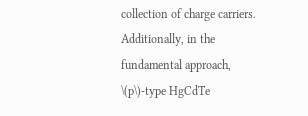collection of charge carriers. Additionally, in the fundamental approach, \(p\)-type HgCdTe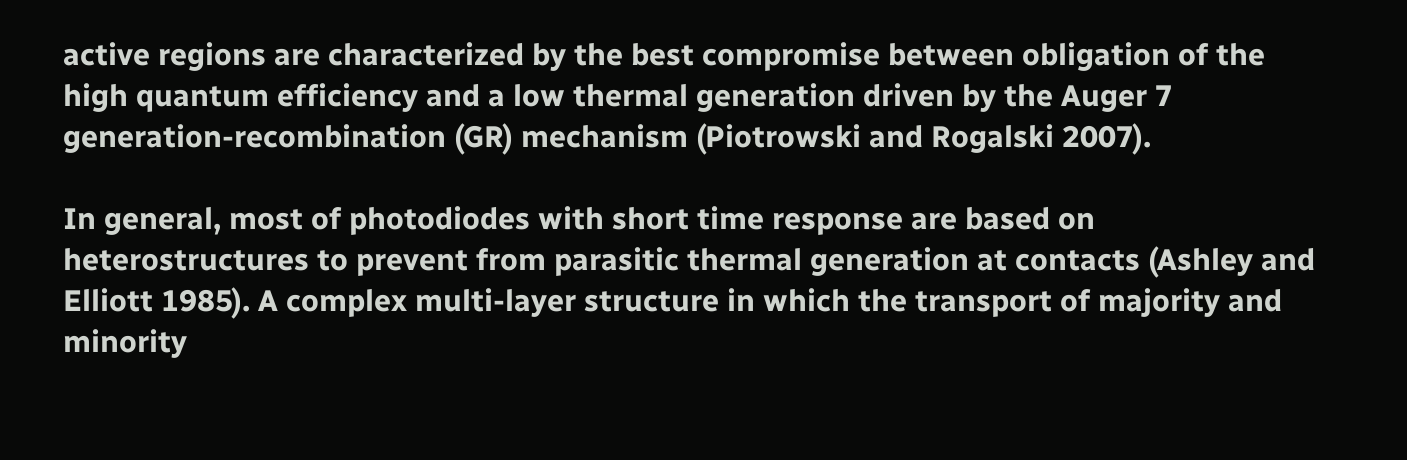active regions are characterized by the best compromise between obligation of the high quantum efficiency and a low thermal generation driven by the Auger 7 generation-recombination (GR) mechanism (Piotrowski and Rogalski 2007).

In general, most of photodiodes with short time response are based on heterostructures to prevent from parasitic thermal generation at contacts (Ashley and Elliott 1985). A complex multi-layer structure in which the transport of majority and minority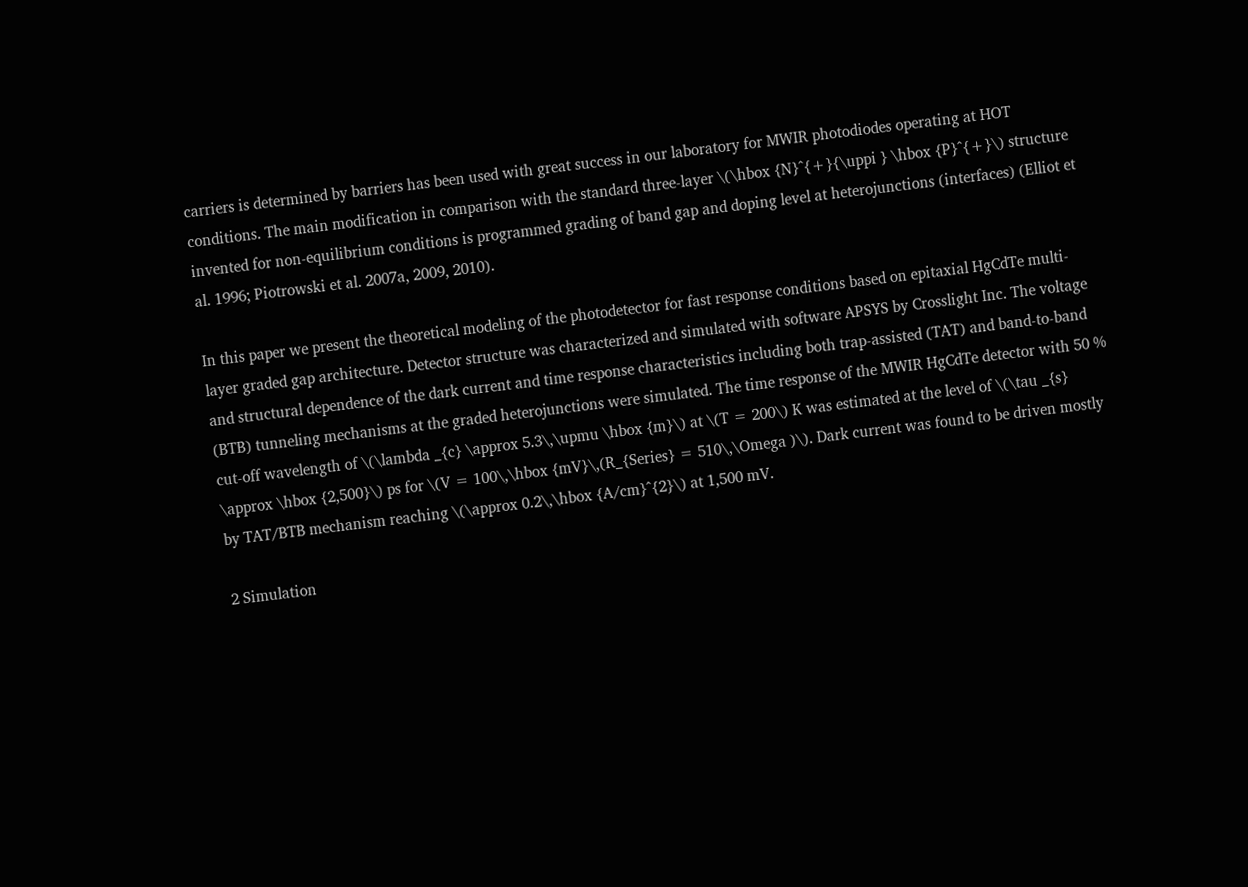carriers is determined by barriers has been used with great success in our laboratory for MWIR photodiodes operating at HOT conditions. The main modification in comparison with the standard three-layer \(\hbox {N}^{+}{\uppi } \hbox {P}^{+}\) structure invented for non-equilibrium conditions is programmed grading of band gap and doping level at heterojunctions (interfaces) (Elliot et al. 1996; Piotrowski et al. 2007a, 2009, 2010).

In this paper we present the theoretical modeling of the photodetector for fast response conditions based on epitaxial HgCdTe multi-layer graded gap architecture. Detector structure was characterized and simulated with software APSYS by Crosslight Inc. The voltage and structural dependence of the dark current and time response characteristics including both trap-assisted (TAT) and band-to-band (BTB) tunneling mechanisms at the graded heterojunctions were simulated. The time response of the MWIR HgCdTe detector with 50 % cut-off wavelength of \(\lambda _{c} \approx 5.3\,\upmu \hbox {m}\) at \(T = 200\) K was estimated at the level of \(\tau _{s} \approx \hbox {2,500}\) ps for \(V = 100\,\hbox {mV}\,(R_{Series} = 510\,\Omega )\). Dark current was found to be driven mostly by TAT/BTB mechanism reaching \(\approx 0.2\,\hbox {A/cm}^{2}\) at 1,500 mV.

2 Simulation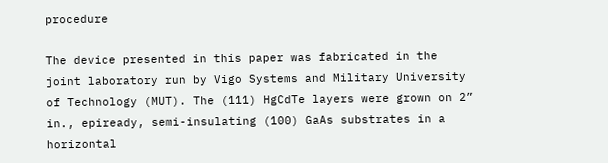procedure

The device presented in this paper was fabricated in the joint laboratory run by Vigo Systems and Military University of Technology (MUT). The (111) HgCdTe layers were grown on 2” in., epiready, semi-insulating (100) GaAs substrates in a horizontal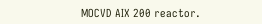MOCVD AIX 200 reactor.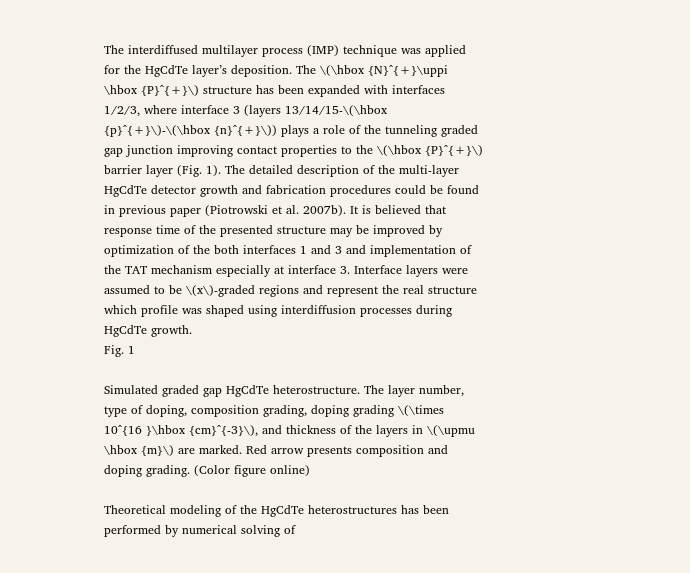The interdiffused multilayer process (IMP) technique was applied for the HgCdTe layer’s deposition. The \(\hbox {N}^{+}\uppi \hbox {P}^{+}\) structure has been expanded with interfaces 1/2/3, where interface 3 (layers 13/14/15-\(\hbox {p}^{+}\)-\(\hbox {n}^{+}\)) plays a role of the tunneling graded gap junction improving contact properties to the \(\hbox {P}^{+}\) barrier layer (Fig. 1). The detailed description of the multi-layer HgCdTe detector growth and fabrication procedures could be found in previous paper (Piotrowski et al. 2007b). It is believed that response time of the presented structure may be improved by optimization of the both interfaces 1 and 3 and implementation of the TAT mechanism especially at interface 3. Interface layers were assumed to be \(x\)-graded regions and represent the real structure which profile was shaped using interdiffusion processes during HgCdTe growth.
Fig. 1

Simulated graded gap HgCdTe heterostructure. The layer number, type of doping, composition grading, doping grading \(\times 10^{16 }\hbox {cm}^{-3}\), and thickness of the layers in \(\upmu \hbox {m}\) are marked. Red arrow presents composition and doping grading. (Color figure online)

Theoretical modeling of the HgCdTe heterostructures has been performed by numerical solving of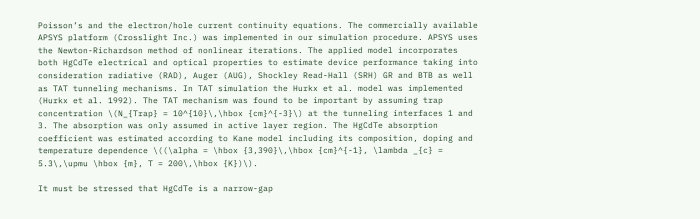Poisson’s and the electron/hole current continuity equations. The commercially available APSYS platform (Crosslight Inc.) was implemented in our simulation procedure. APSYS uses the Newton-Richardson method of nonlinear iterations. The applied model incorporates both HgCdTe electrical and optical properties to estimate device performance taking into consideration radiative (RAD), Auger (AUG), Shockley Read-Hall (SRH) GR and BTB as well as TAT tunneling mechanisms. In TAT simulation the Hurkx et al. model was implemented (Hurkx et al. 1992). The TAT mechanism was found to be important by assuming trap concentration \(N_{Trap} = 10^{10}\,\hbox {cm}^{-3}\) at the tunneling interfaces 1 and 3. The absorption was only assumed in active layer region. The HgCdTe absorption coefficient was estimated according to Kane model including its composition, doping and temperature dependence \((\alpha = \hbox {3,390}\,\hbox {cm}^{-1}, \lambda _{c} = 5.3\,\upmu \hbox {m}, T = 200\,\hbox {K})\).

It must be stressed that HgCdTe is a narrow-gap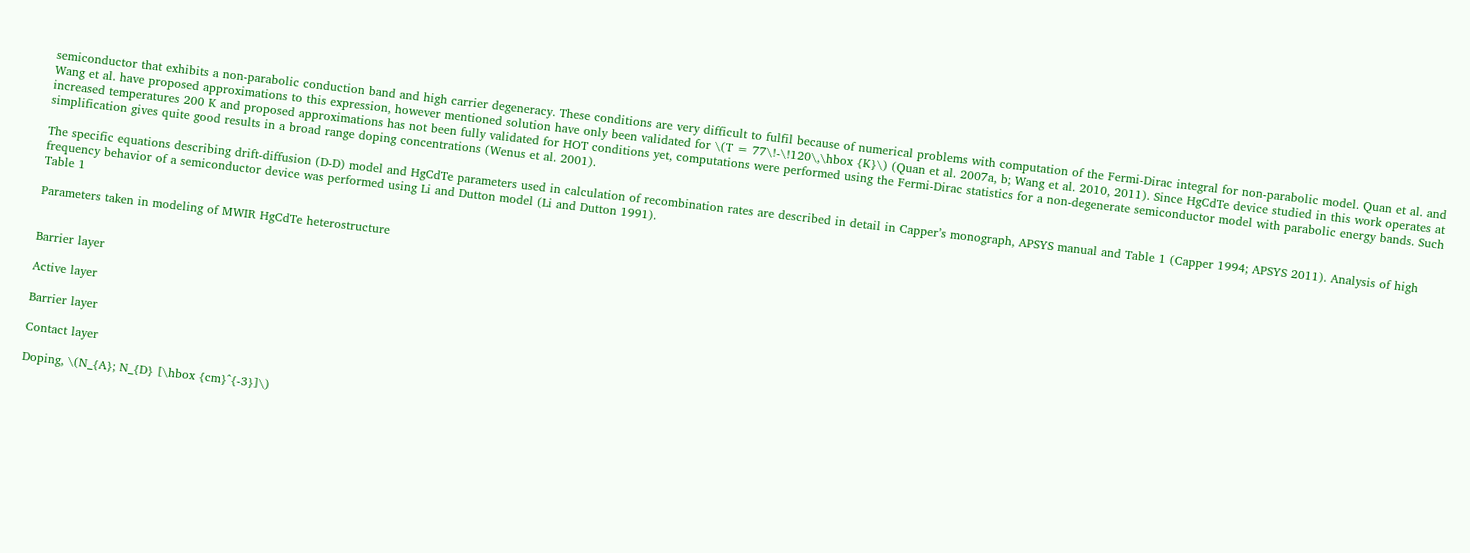semiconductor that exhibits a non-parabolic conduction band and high carrier degeneracy. These conditions are very difficult to fulfil because of numerical problems with computation of the Fermi-Dirac integral for non-parabolic model. Quan et al. and Wang et al. have proposed approximations to this expression, however mentioned solution have only been validated for \(T = 77\!-\!120\,\hbox {K}\) (Quan et al. 2007a, b; Wang et al. 2010, 2011). Since HgCdTe device studied in this work operates at increased temperatures 200 K and proposed approximations has not been fully validated for HOT conditions yet, computations were performed using the Fermi-Dirac statistics for a non-degenerate semiconductor model with parabolic energy bands. Such simplification gives quite good results in a broad range doping concentrations (Wenus et al. 2001).

The specific equations describing drift-diffusion (D-D) model and HgCdTe parameters used in calculation of recombination rates are described in detail in Capper’s monograph, APSYS manual and Table 1 (Capper 1994; APSYS 2011). Analysis of high frequency behavior of a semiconductor device was performed using Li and Dutton model (Li and Dutton 1991).
Table 1

Parameters taken in modeling of MWIR HgCdTe heterostructure


Barrier layer

Active layer

Barrier layer

Contact layer

Doping, \(N_{A}; N_{D} [\hbox {cm}^{-3}]\)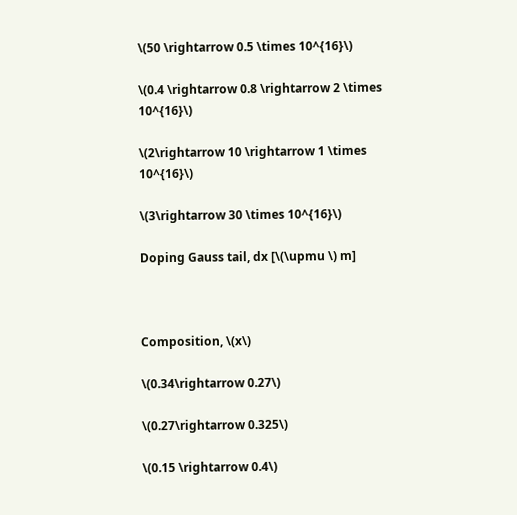\(50 \rightarrow 0.5 \times 10^{16}\)

\(0.4 \rightarrow 0.8 \rightarrow 2 \times 10^{16}\)

\(2\rightarrow 10 \rightarrow 1 \times 10^{16}\)

\(3\rightarrow 30 \times 10^{16}\)

Doping Gauss tail, dx [\(\upmu \) m]



Composition, \(x\)

\(0.34\rightarrow 0.27\)

\(0.27\rightarrow 0.325\)

\(0.15 \rightarrow 0.4\)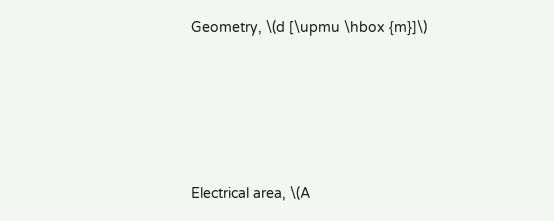Geometry, \(d [\upmu \hbox {m}]\)





Electrical area, \(A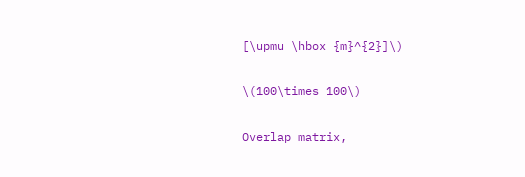[\upmu \hbox {m}^{2}]\)

\(100\times 100\)

Overlap matrix,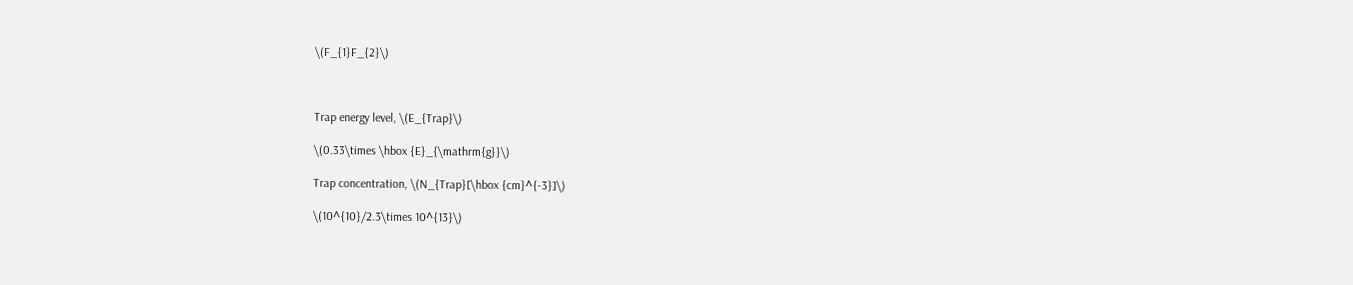\(F_{1}F_{2}\)



Trap energy level, \(E_{Trap}\)

\(0.33\times \hbox {E}_{\mathrm{g}}\)

Trap concentration, \(N_{Trap}[\hbox {cm}^{-3}]\)

\(10^{10}/2.3\times 10^{13}\)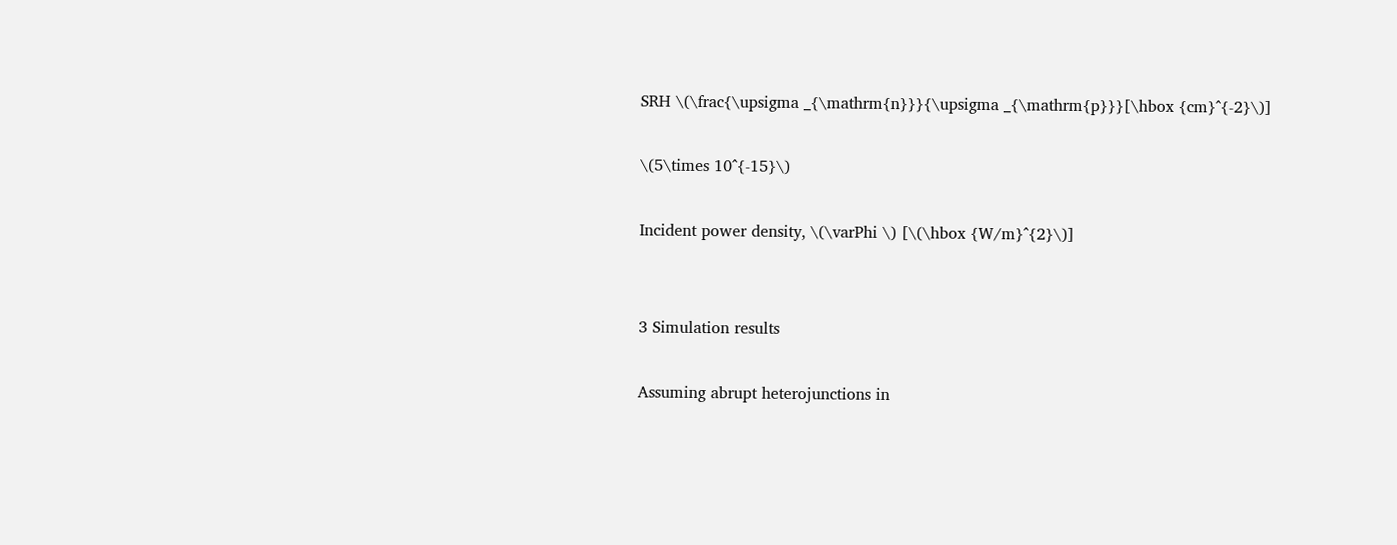SRH \(\frac{\upsigma _{\mathrm{n}}}{\upsigma _{\mathrm{p}}}[\hbox {cm}^{-2}\)]

\(5\times 10^{-15}\)

Incident power density, \(\varPhi \) [\(\hbox {W/m}^{2}\)]


3 Simulation results

Assuming abrupt heterojunctions in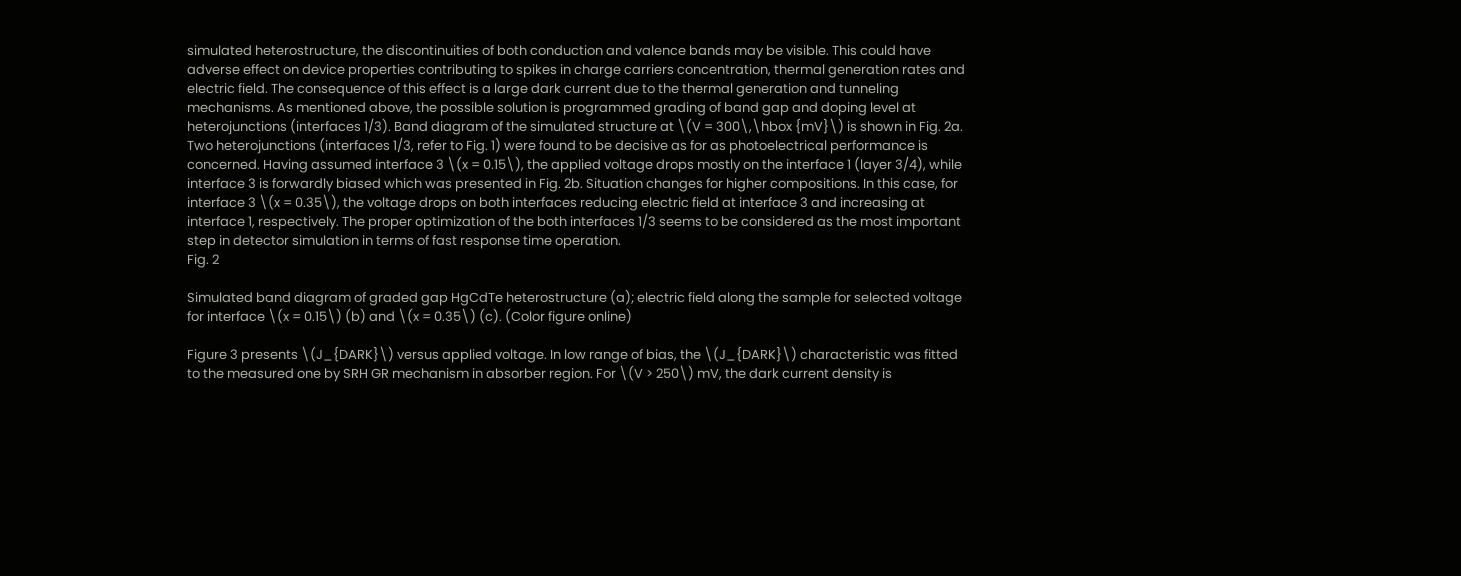simulated heterostructure, the discontinuities of both conduction and valence bands may be visible. This could have adverse effect on device properties contributing to spikes in charge carriers concentration, thermal generation rates and electric field. The consequence of this effect is a large dark current due to the thermal generation and tunneling mechanisms. As mentioned above, the possible solution is programmed grading of band gap and doping level at heterojunctions (interfaces 1/3). Band diagram of the simulated structure at \(V = 300\,\hbox {mV}\) is shown in Fig. 2a. Two heterojunctions (interfaces 1/3, refer to Fig. 1) were found to be decisive as for as photoelectrical performance is concerned. Having assumed interface 3 \(x = 0.15\), the applied voltage drops mostly on the interface 1 (layer 3/4), while interface 3 is forwardly biased which was presented in Fig. 2b. Situation changes for higher compositions. In this case, for interface 3 \(x = 0.35\), the voltage drops on both interfaces reducing electric field at interface 3 and increasing at interface 1, respectively. The proper optimization of the both interfaces 1/3 seems to be considered as the most important step in detector simulation in terms of fast response time operation.
Fig. 2

Simulated band diagram of graded gap HgCdTe heterostructure (a); electric field along the sample for selected voltage for interface \(x = 0.15\) (b) and \(x = 0.35\) (c). (Color figure online)

Figure 3 presents \(J_{DARK}\) versus applied voltage. In low range of bias, the \(J_{DARK}\) characteristic was fitted to the measured one by SRH GR mechanism in absorber region. For \(V > 250\) mV, the dark current density is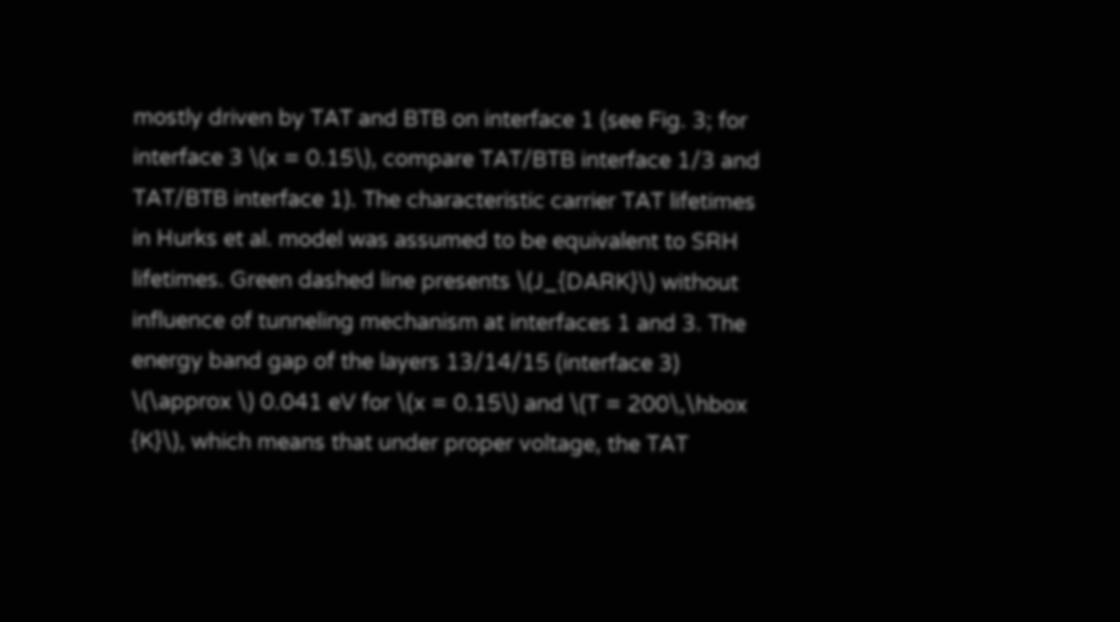mostly driven by TAT and BTB on interface 1 (see Fig. 3; for interface 3 \(x = 0.15\), compare TAT/BTB interface 1/3 and TAT/BTB interface 1). The characteristic carrier TAT lifetimes in Hurks et al. model was assumed to be equivalent to SRH lifetimes. Green dashed line presents \(J_{DARK}\) without influence of tunneling mechanism at interfaces 1 and 3. The energy band gap of the layers 13/14/15 (interface 3) \(\approx \) 0.041 eV for \(x = 0.15\) and \(T = 200\,\hbox {K}\), which means that under proper voltage, the TAT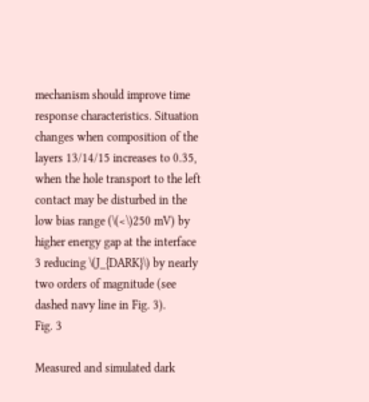mechanism should improve time response characteristics. Situation changes when composition of the layers 13/14/15 increases to 0.35, when the hole transport to the left contact may be disturbed in the low bias range (\(<\)250 mV) by higher energy gap at the interface 3 reducing \(J_{DARK}\) by nearly two orders of magnitude (see dashed navy line in Fig. 3).
Fig. 3

Measured and simulated dark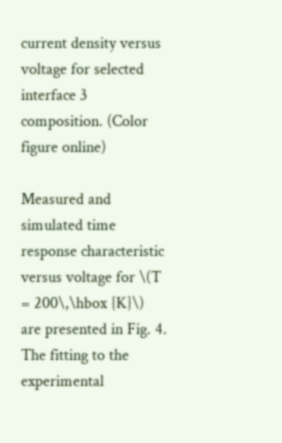current density versus voltage for selected interface 3 composition. (Color figure online)

Measured and simulated time response characteristic versus voltage for \(T = 200\,\hbox {K}\) are presented in Fig. 4. The fitting to the experimental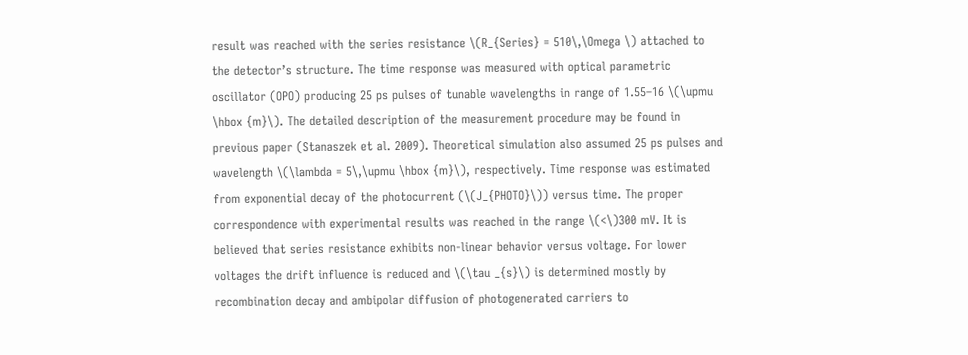result was reached with the series resistance \(R_{Series} = 510\,\Omega \) attached to the detector’s structure. The time response was measured with optical parametric oscillator (OPO) producing 25 ps pulses of tunable wavelengths in range of 1.55–16 \(\upmu \hbox {m}\). The detailed description of the measurement procedure may be found in previous paper (Stanaszek et al. 2009). Theoretical simulation also assumed 25 ps pulses and wavelength \(\lambda = 5\,\upmu \hbox {m}\), respectively. Time response was estimated from exponential decay of the photocurrent (\(J_{PHOTO}\)) versus time. The proper correspondence with experimental results was reached in the range \(<\)300 mV. It is believed that series resistance exhibits non-linear behavior versus voltage. For lower voltages the drift influence is reduced and \(\tau _{s}\) is determined mostly by recombination decay and ambipolar diffusion of photogenerated carriers to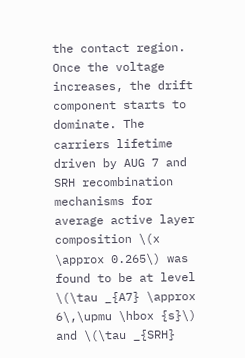the contact region. Once the voltage increases, the drift component starts to dominate. The carriers lifetime driven by AUG 7 and SRH recombination mechanisms for average active layer composition \(x \approx 0.265\) was found to be at level \(\tau _{A7} \approx 6\,\upmu \hbox {s}\) and \(\tau _{SRH}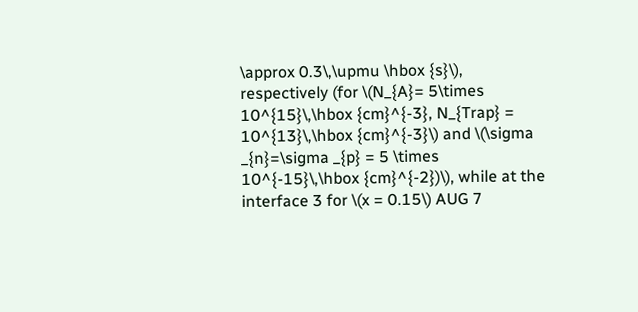\approx 0.3\,\upmu \hbox {s}\), respectively (for \(N_{A}= 5\times 10^{15}\,\hbox {cm}^{-3}, N_{Trap} = 10^{13}\,\hbox {cm}^{-3}\) and \(\sigma _{n}=\sigma _{p} = 5 \times 10^{-15}\,\hbox {cm}^{-2})\), while at the interface 3 for \(x = 0.15\) AUG 7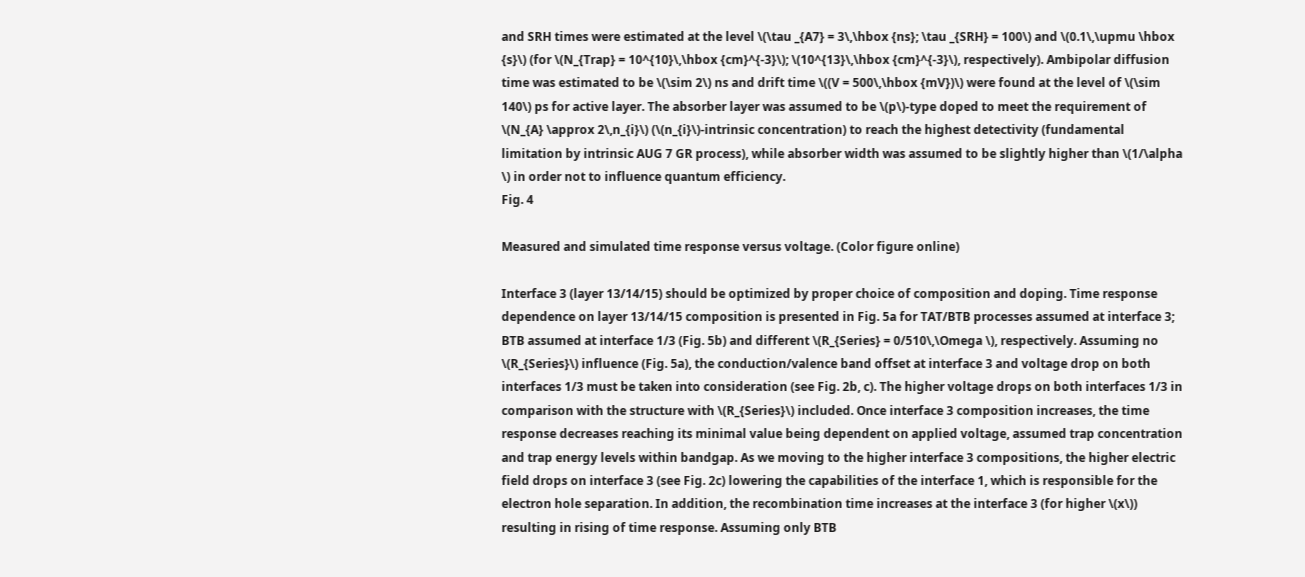and SRH times were estimated at the level \(\tau _{A7} = 3\,\hbox {ns}; \tau _{SRH} = 100\) and \(0.1\,\upmu \hbox {s}\) (for \(N_{Trap} = 10^{10}\,\hbox {cm}^{-3}\); \(10^{13}\,\hbox {cm}^{-3}\), respectively). Ambipolar diffusion time was estimated to be \(\sim 2\) ns and drift time \((V = 500\,\hbox {mV})\) were found at the level of \(\sim 140\) ps for active layer. The absorber layer was assumed to be \(p\)-type doped to meet the requirement of \(N_{A} \approx 2\,n_{i}\) (\(n_{i}\)-intrinsic concentration) to reach the highest detectivity (fundamental limitation by intrinsic AUG 7 GR process), while absorber width was assumed to be slightly higher than \(1/\alpha \) in order not to influence quantum efficiency.
Fig. 4

Measured and simulated time response versus voltage. (Color figure online)

Interface 3 (layer 13/14/15) should be optimized by proper choice of composition and doping. Time response dependence on layer 13/14/15 composition is presented in Fig. 5a for TAT/BTB processes assumed at interface 3; BTB assumed at interface 1/3 (Fig. 5b) and different \(R_{Series} = 0/510\,\Omega \), respectively. Assuming no \(R_{Series}\) influence (Fig. 5a), the conduction/valence band offset at interface 3 and voltage drop on both interfaces 1/3 must be taken into consideration (see Fig. 2b, c). The higher voltage drops on both interfaces 1/3 in comparison with the structure with \(R_{Series}\) included. Once interface 3 composition increases, the time response decreases reaching its minimal value being dependent on applied voltage, assumed trap concentration and trap energy levels within bandgap. As we moving to the higher interface 3 compositions, the higher electric field drops on interface 3 (see Fig. 2c) lowering the capabilities of the interface 1, which is responsible for the electron hole separation. In addition, the recombination time increases at the interface 3 (for higher \(x\)) resulting in rising of time response. Assuming only BTB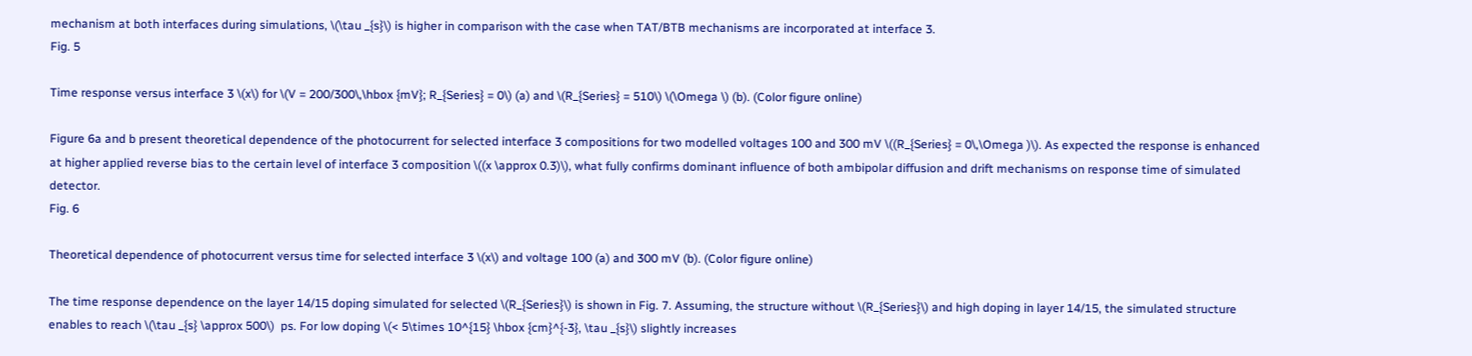mechanism at both interfaces during simulations, \(\tau _{s}\) is higher in comparison with the case when TAT/BTB mechanisms are incorporated at interface 3.
Fig. 5

Time response versus interface 3 \(x\) for \(V = 200/300\,\hbox {mV}; R_{Series} = 0\) (a) and \(R_{Series} = 510\) \(\Omega \) (b). (Color figure online)

Figure 6a and b present theoretical dependence of the photocurrent for selected interface 3 compositions for two modelled voltages 100 and 300 mV \((R_{Series} = 0\,\Omega )\). As expected the response is enhanced at higher applied reverse bias to the certain level of interface 3 composition \((x \approx 0.3)\), what fully confirms dominant influence of both ambipolar diffusion and drift mechanisms on response time of simulated detector.
Fig. 6

Theoretical dependence of photocurrent versus time for selected interface 3 \(x\) and voltage 100 (a) and 300 mV (b). (Color figure online)

The time response dependence on the layer 14/15 doping simulated for selected \(R_{Series}\) is shown in Fig. 7. Assuming, the structure without \(R_{Series}\) and high doping in layer 14/15, the simulated structure enables to reach \(\tau _{s} \approx 500\)  ps. For low doping \(< 5\times 10^{15} \hbox {cm}^{-3}, \tau _{s}\) slightly increases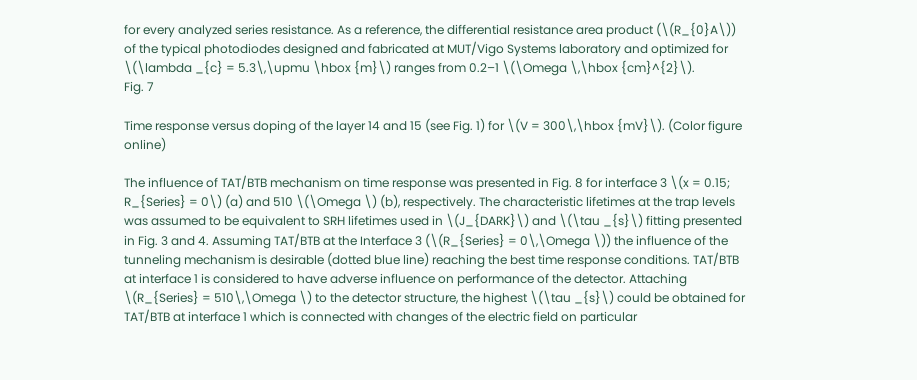for every analyzed series resistance. As a reference, the differential resistance area product (\(R_{0}A\)) of the typical photodiodes designed and fabricated at MUT/Vigo Systems laboratory and optimized for \(\lambda _{c} = 5.3\,\upmu \hbox {m}\) ranges from 0.2–1 \(\Omega \,\hbox {cm}^{2}\).
Fig. 7

Time response versus doping of the layer 14 and 15 (see Fig. 1) for \(V = 300\,\hbox {mV}\). (Color figure online)

The influence of TAT/BTB mechanism on time response was presented in Fig. 8 for interface 3 \(x = 0.15; R_{Series} = 0\) (a) and 510 \(\Omega \) (b), respectively. The characteristic lifetimes at the trap levels was assumed to be equivalent to SRH lifetimes used in \(J_{DARK}\) and \(\tau _{s}\) fitting presented in Fig. 3 and 4. Assuming TAT/BTB at the Interface 3 (\(R_{Series} = 0\,\Omega \)) the influence of the tunneling mechanism is desirable (dotted blue line) reaching the best time response conditions. TAT/BTB at interface 1 is considered to have adverse influence on performance of the detector. Attaching \(R_{Series} = 510\,\Omega \) to the detector structure, the highest \(\tau _{s}\) could be obtained for TAT/BTB at interface 1 which is connected with changes of the electric field on particular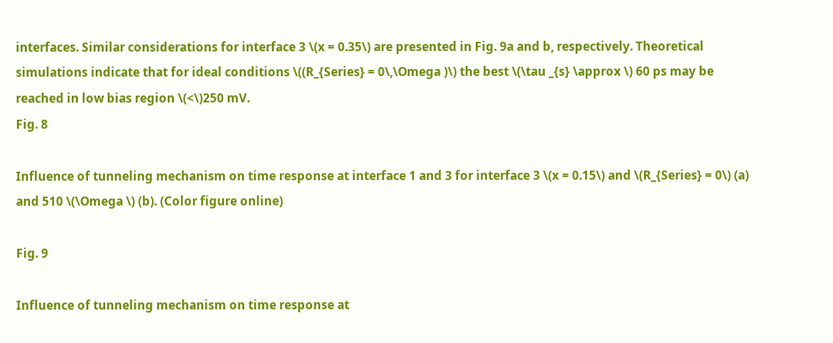interfaces. Similar considerations for interface 3 \(x = 0.35\) are presented in Fig. 9a and b, respectively. Theoretical simulations indicate that for ideal conditions \((R_{Series} = 0\,\Omega )\) the best \(\tau _{s} \approx \) 60 ps may be reached in low bias region \(<\)250 mV.
Fig. 8

Influence of tunneling mechanism on time response at interface 1 and 3 for interface 3 \(x = 0.15\) and \(R_{Series} = 0\) (a) and 510 \(\Omega \) (b). (Color figure online)

Fig. 9

Influence of tunneling mechanism on time response at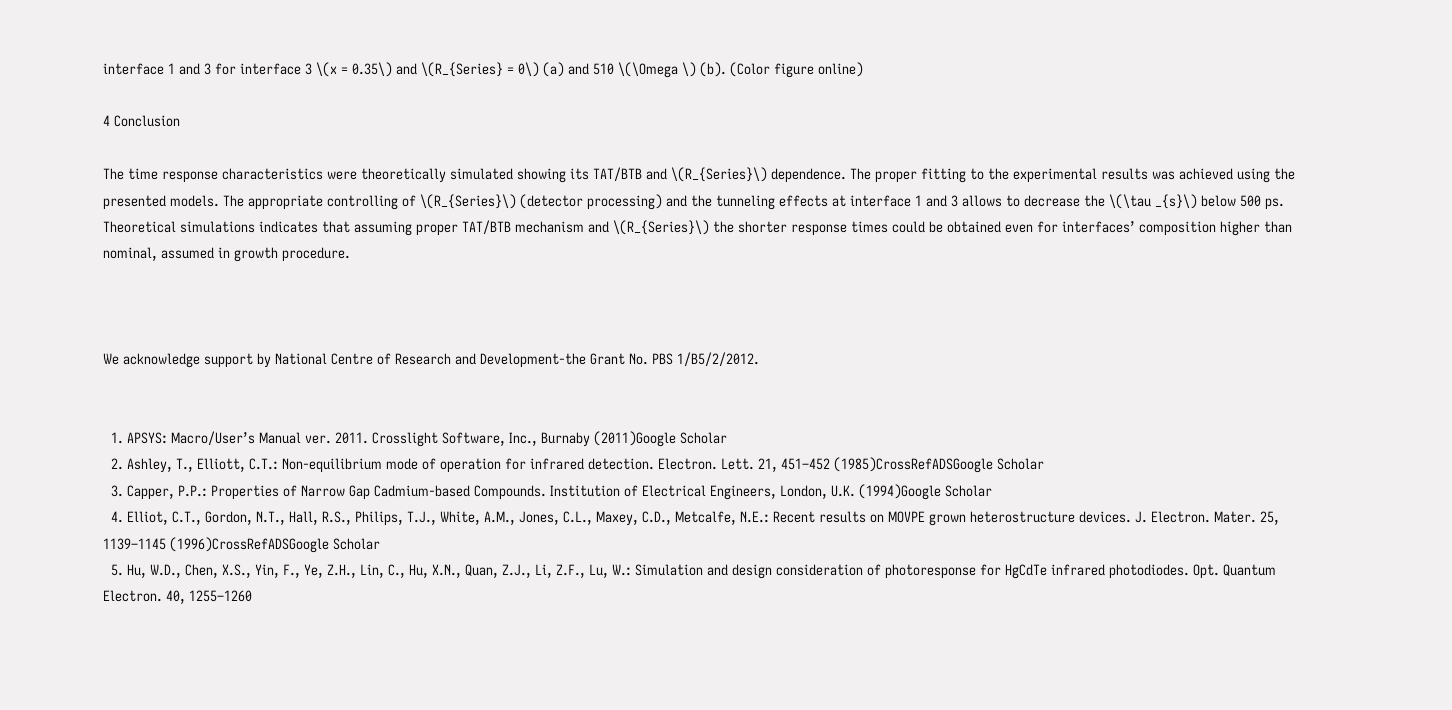interface 1 and 3 for interface 3 \(x = 0.35\) and \(R_{Series} = 0\) (a) and 510 \(\Omega \) (b). (Color figure online)

4 Conclusion

The time response characteristics were theoretically simulated showing its TAT/BTB and \(R_{Series}\) dependence. The proper fitting to the experimental results was achieved using the presented models. The appropriate controlling of \(R_{Series}\) (detector processing) and the tunneling effects at interface 1 and 3 allows to decrease the \(\tau _{s}\) below 500 ps. Theoretical simulations indicates that assuming proper TAT/BTB mechanism and \(R_{Series}\) the shorter response times could be obtained even for interfaces’ composition higher than nominal, assumed in growth procedure.



We acknowledge support by National Centre of Research and Development-the Grant No. PBS 1/B5/2/2012.


  1. APSYS: Macro/User’s Manual ver. 2011. Crosslight Software, Inc., Burnaby (2011)Google Scholar
  2. Ashley, T., Elliott, C.T.: Non-equilibrium mode of operation for infrared detection. Electron. Lett. 21, 451–452 (1985)CrossRefADSGoogle Scholar
  3. Capper, P.P.: Properties of Narrow Gap Cadmium-based Compounds. Institution of Electrical Engineers, London, U.K. (1994)Google Scholar
  4. Elliot, C.T., Gordon, N.T., Hall, R.S., Philips, T.J., White, A.M., Jones, C.L., Maxey, C.D., Metcalfe, N.E.: Recent results on MOVPE grown heterostructure devices. J. Electron. Mater. 25, 1139–1145 (1996)CrossRefADSGoogle Scholar
  5. Hu, W.D., Chen, X.S., Yin, F., Ye, Z.H., Lin, C., Hu, X.N., Quan, Z.J., Li, Z.F., Lu, W.: Simulation and design consideration of photoresponse for HgCdTe infrared photodiodes. Opt. Quantum Electron. 40, 1255–1260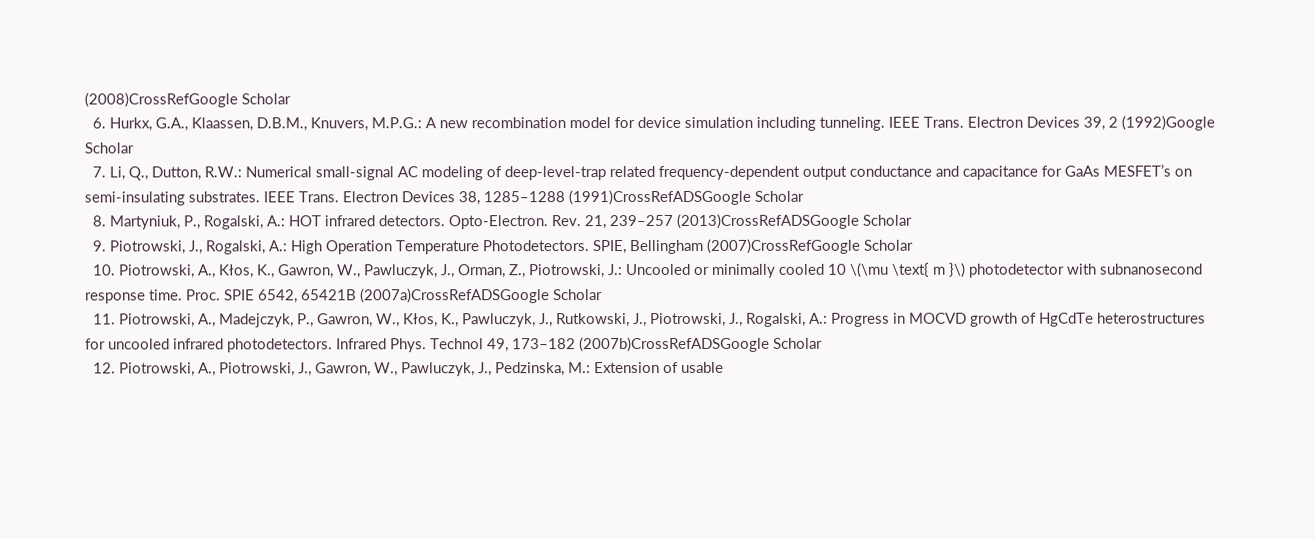(2008)CrossRefGoogle Scholar
  6. Hurkx, G.A., Klaassen, D.B.M., Knuvers, M.P.G.: A new recombination model for device simulation including tunneling. IEEE Trans. Electron Devices 39, 2 (1992)Google Scholar
  7. Li, Q., Dutton, R.W.: Numerical small-signal AC modeling of deep-level-trap related frequency-dependent output conductance and capacitance for GaAs MESFET’s on semi-insulating substrates. IEEE Trans. Electron Devices 38, 1285–1288 (1991)CrossRefADSGoogle Scholar
  8. Martyniuk, P., Rogalski, A.: HOT infrared detectors. Opto-Electron. Rev. 21, 239–257 (2013)CrossRefADSGoogle Scholar
  9. Piotrowski, J., Rogalski, A.: High Operation Temperature Photodetectors. SPIE, Bellingham (2007)CrossRefGoogle Scholar
  10. Piotrowski, A., Kłos, K., Gawron, W., Pawluczyk, J., Orman, Z., Piotrowski, J.: Uncooled or minimally cooled 10 \(\mu \text{ m }\) photodetector with subnanosecond response time. Proc. SPIE 6542, 65421B (2007a)CrossRefADSGoogle Scholar
  11. Piotrowski, A., Madejczyk, P., Gawron, W., Kłos, K., Pawluczyk, J., Rutkowski, J., Piotrowski, J., Rogalski, A.: Progress in MOCVD growth of HgCdTe heterostructures for uncooled infrared photodetectors. Infrared Phys. Technol 49, 173–182 (2007b)CrossRefADSGoogle Scholar
  12. Piotrowski, A., Piotrowski, J., Gawron, W., Pawluczyk, J., Pedzinska, M.: Extension of usable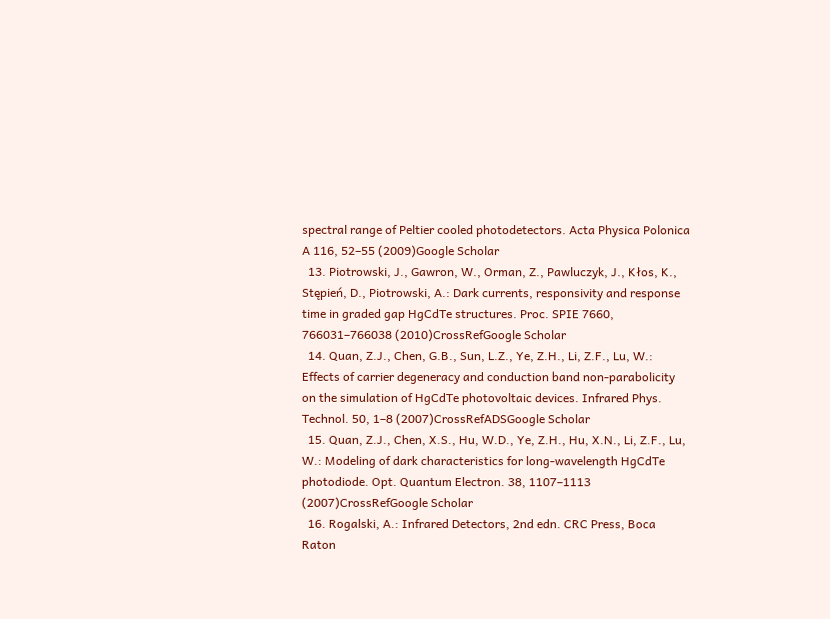spectral range of Peltier cooled photodetectors. Acta Physica Polonica A 116, 52–55 (2009)Google Scholar
  13. Piotrowski, J., Gawron, W., Orman, Z., Pawluczyk, J., Kłos, K., Stępień, D., Piotrowski, A.: Dark currents, responsivity and response time in graded gap HgCdTe structures. Proc. SPIE 7660, 766031–766038 (2010)CrossRefGoogle Scholar
  14. Quan, Z.J., Chen, G.B., Sun, L.Z., Ye, Z.H., Li, Z.F., Lu, W.: Effects of carrier degeneracy and conduction band non-parabolicity on the simulation of HgCdTe photovoltaic devices. Infrared Phys. Technol. 50, 1–8 (2007)CrossRefADSGoogle Scholar
  15. Quan, Z.J., Chen, X.S., Hu, W.D., Ye, Z.H., Hu, X.N., Li, Z.F., Lu, W.: Modeling of dark characteristics for long-wavelength HgCdTe photodiode. Opt. Quantum Electron. 38, 1107–1113 (2007)CrossRefGoogle Scholar
  16. Rogalski, A.: Infrared Detectors, 2nd edn. CRC Press, Boca Raton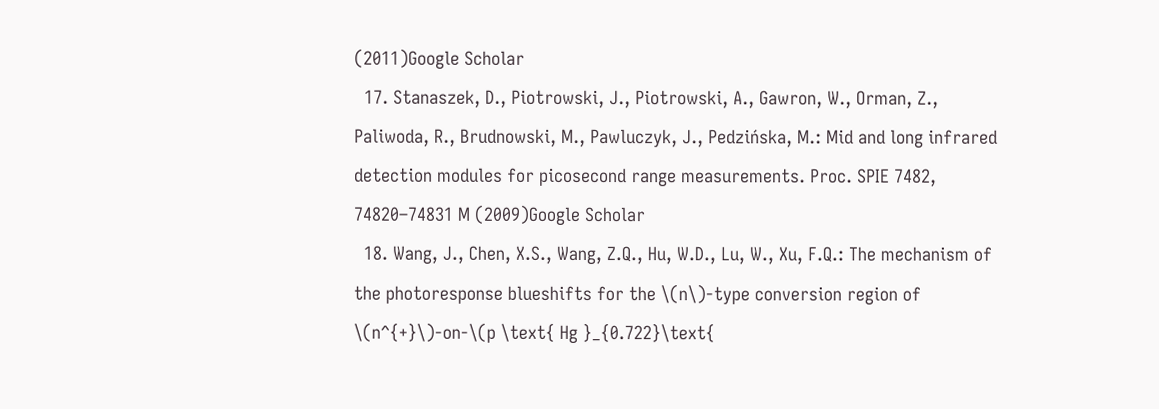(2011)Google Scholar
  17. Stanaszek, D., Piotrowski, J., Piotrowski, A., Gawron, W., Orman, Z., Paliwoda, R., Brudnowski, M., Pawluczyk, J., Pedzińska, M.: Mid and long infrared detection modules for picosecond range measurements. Proc. SPIE 7482, 74820–74831 M (2009)Google Scholar
  18. Wang, J., Chen, X.S., Wang, Z.Q., Hu, W.D., Lu, W., Xu, F.Q.: The mechanism of the photoresponse blueshifts for the \(n\)-type conversion region of \(n^{+}\)-on-\(p \text{ Hg }_{0.722}\text{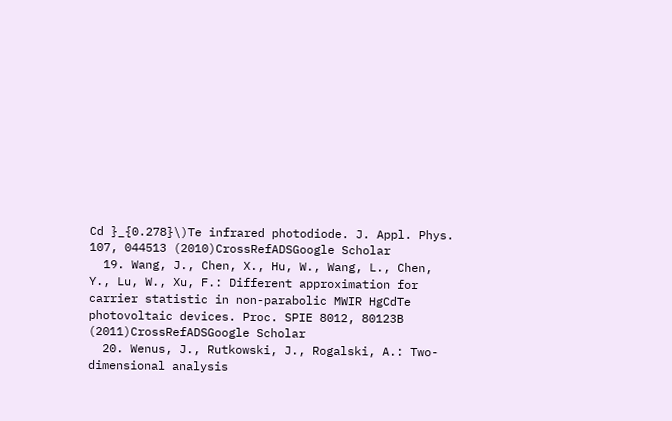Cd }_{0.278}\)Te infrared photodiode. J. Appl. Phys. 107, 044513 (2010)CrossRefADSGoogle Scholar
  19. Wang, J., Chen, X., Hu, W., Wang, L., Chen, Y., Lu, W., Xu, F.: Different approximation for carrier statistic in non-parabolic MWIR HgCdTe photovoltaic devices. Proc. SPIE 8012, 80123B (2011)CrossRefADSGoogle Scholar
  20. Wenus, J., Rutkowski, J., Rogalski, A.: Two-dimensional analysis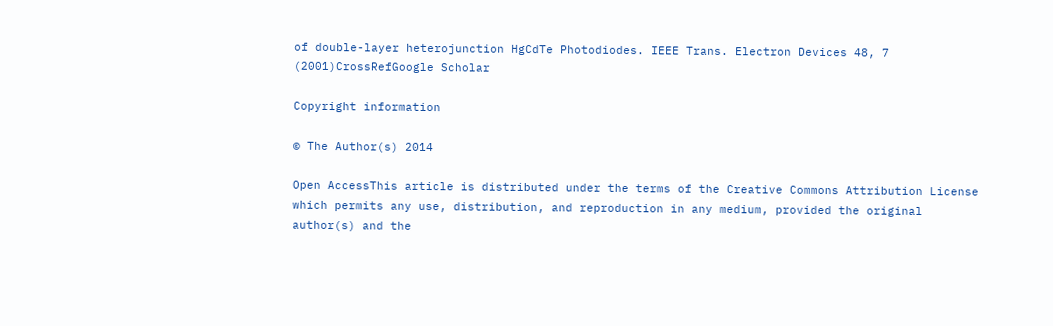of double-layer heterojunction HgCdTe Photodiodes. IEEE Trans. Electron Devices 48, 7 (2001)CrossRefGoogle Scholar

Copyright information

© The Author(s) 2014

Open AccessThis article is distributed under the terms of the Creative Commons Attribution License which permits any use, distribution, and reproduction in any medium, provided the original author(s) and the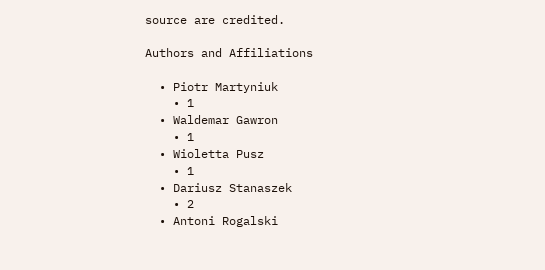source are credited.

Authors and Affiliations

  • Piotr Martyniuk
    • 1
  • Waldemar Gawron
    • 1
  • Wioletta Pusz
    • 1
  • Dariusz Stanaszek
    • 2
  • Antoni Rogalski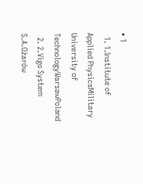• 1
  1. 1.Institute of Applied PhysicsMilitary University of TechnologyWarsawPoland
  2. 2.Vigo System S.A.Ożarów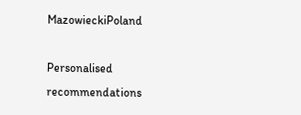MazowieckiPoland

Personalised recommendations